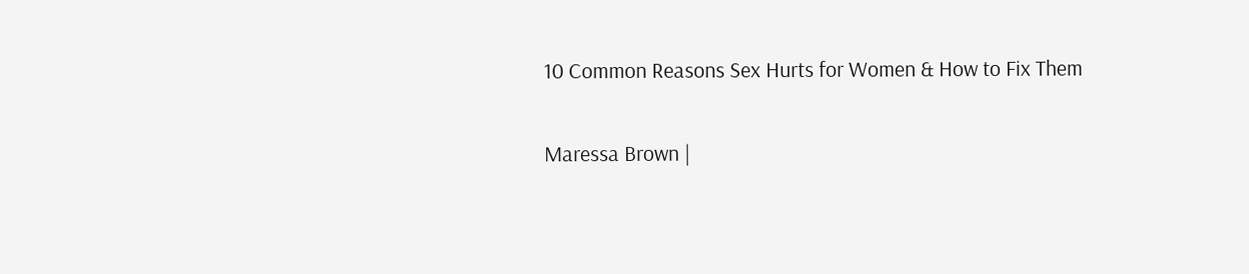10 Common Reasons Sex Hurts for Women & How to Fix Them

Maressa Brown |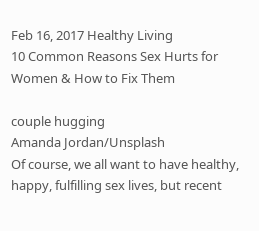Feb 16, 2017 Healthy Living
10 Common Reasons Sex Hurts for Women & How to Fix Them

couple hugging
Amanda Jordan/Unsplash
Of course, we all want to have healthy, happy, fulfilling sex lives, but recent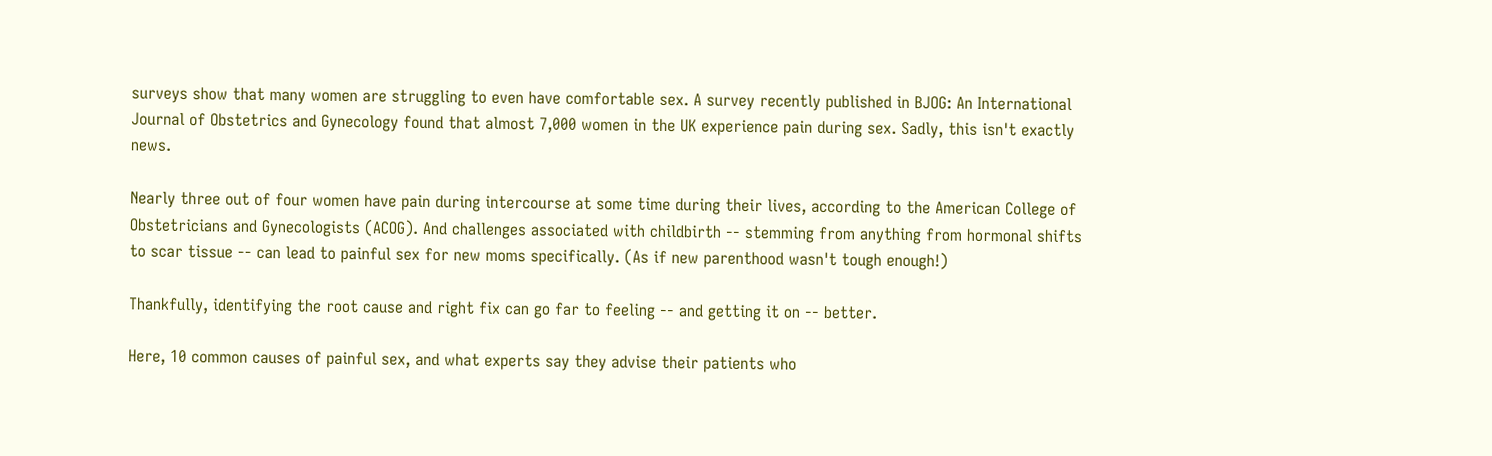surveys show that many women are struggling to even have comfortable sex. A survey recently published in BJOG: An International Journal of Obstetrics and Gynecology found that almost 7,000 women in the UK experience pain during sex. Sadly, this isn't exactly news.

Nearly three out of four women have pain during intercourse at some time during their lives, according to the American College of Obstetricians and Gynecologists (ACOG). And challenges associated with childbirth -- stemming from anything from hormonal shifts to scar tissue -- can lead to painful sex for new moms specifically. (As if new parenthood wasn't tough enough!)

Thankfully, identifying the root cause and right fix can go far to feeling -- and getting it on -- better.

Here, 10 common causes of painful sex, and what experts say they advise their patients who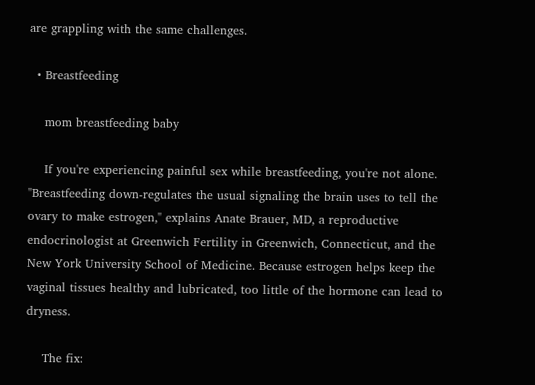are grappling with the same challenges.

  • Breastfeeding

    mom breastfeeding baby

    If you're experiencing painful sex while breastfeeding, you're not alone. "Breastfeeding down-regulates the usual signaling the brain uses to tell the ovary to make estrogen," explains Anate Brauer, MD, a reproductive endocrinologist at Greenwich Fertility in Greenwich, Connecticut, and the New York University School of Medicine. Because estrogen helps keep the vaginal tissues healthy and lubricated, too little of the hormone can lead to dryness.

    The fix: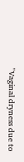"Vaginal dryness due to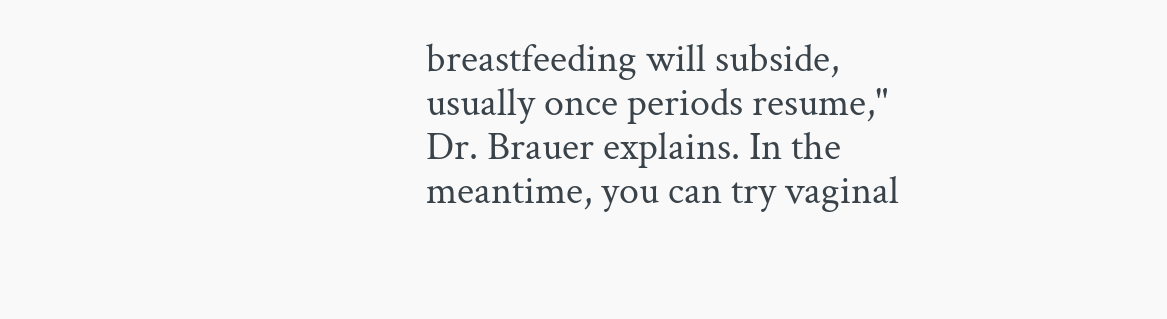breastfeeding will subside, usually once periods resume," Dr. Brauer explains. In the meantime, you can try vaginal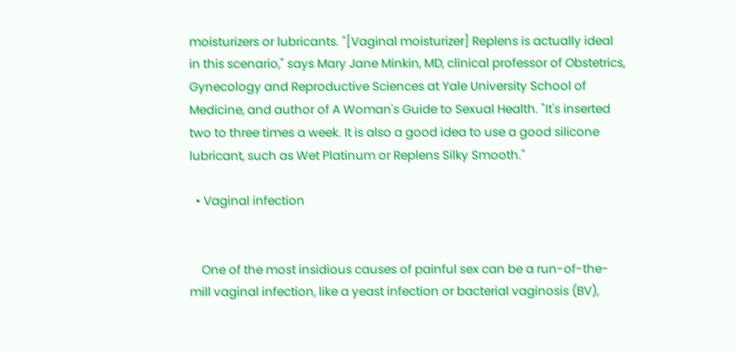moisturizers or lubricants. "[Vaginal moisturizer] Replens is actually ideal in this scenario," says Mary Jane Minkin, MD, clinical professor of Obstetrics, Gynecology and Reproductive Sciences at Yale University School of Medicine, and author of A Woman's Guide to Sexual Health. "It's inserted two to three times a week. It is also a good idea to use a good silicone lubricant, such as Wet Platinum or Replens Silky Smooth."

  • Vaginal infection


    One of the most insidious causes of painful sex can be a run-of-the-mill vaginal infection, like a yeast infection or bacterial vaginosis (BV),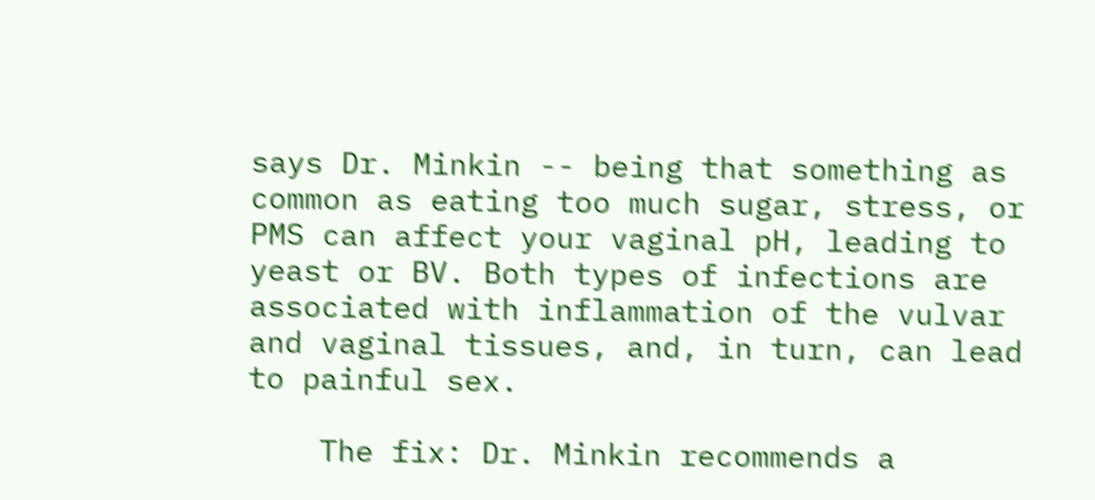says Dr. Minkin -- being that something as common as eating too much sugar, stress, or PMS can affect your vaginal pH, leading to yeast or BV. Both types of infections are associated with inflammation of the vulvar and vaginal tissues, and, in turn, can lead to painful sex.

    The fix: Dr. Minkin recommends a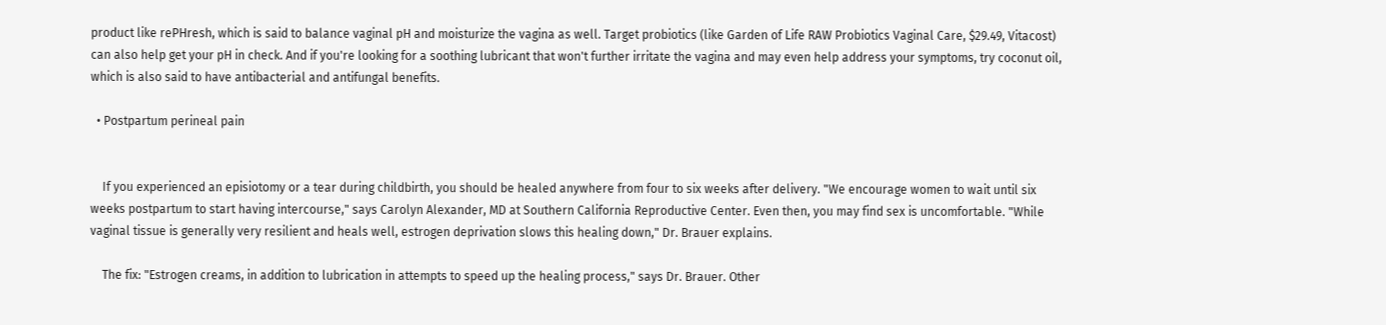product like rePHresh, which is said to balance vaginal pH and moisturize the vagina as well. Target probiotics (like Garden of Life RAW Probiotics Vaginal Care, $29.49, Vitacost) can also help get your pH in check. And if you're looking for a soothing lubricant that won't further irritate the vagina and may even help address your symptoms, try coconut oil, which is also said to have antibacterial and antifungal benefits.

  • Postpartum perineal pain


    If you experienced an episiotomy or a tear during childbirth, you should be healed anywhere from four to six weeks after delivery. "We encourage women to wait until six weeks postpartum to start having intercourse," says Carolyn Alexander, MD at Southern California Reproductive Center. Even then, you may find sex is uncomfortable. "While vaginal tissue is generally very resilient and heals well, estrogen deprivation slows this healing down," Dr. Brauer explains.

    The fix: "Estrogen creams, in addition to lubrication in attempts to speed up the healing process," says Dr. Brauer. Other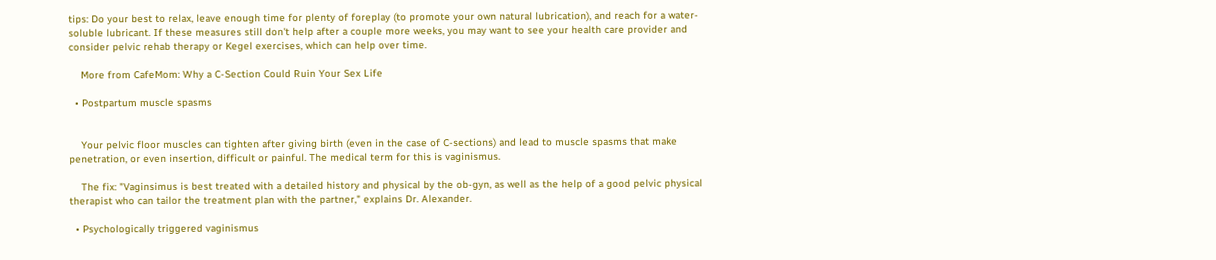tips: Do your best to relax, leave enough time for plenty of foreplay (to promote your own natural lubrication), and reach for a water-soluble lubricant. If these measures still don't help after a couple more weeks, you may want to see your health care provider and consider pelvic rehab therapy or Kegel exercises, which can help over time.

    More from CafeMom: Why a C-Section Could Ruin Your Sex Life

  • Postpartum muscle spasms


    Your pelvic floor muscles can tighten after giving birth (even in the case of C-sections) and lead to muscle spasms that make penetration, or even insertion, difficult or painful. The medical term for this is vaginismus.

    The fix: "Vaginsimus is best treated with a detailed history and physical by the ob-gyn, as well as the help of a good pelvic physical therapist who can tailor the treatment plan with the partner," explains Dr. Alexander.

  • Psychologically triggered vaginismus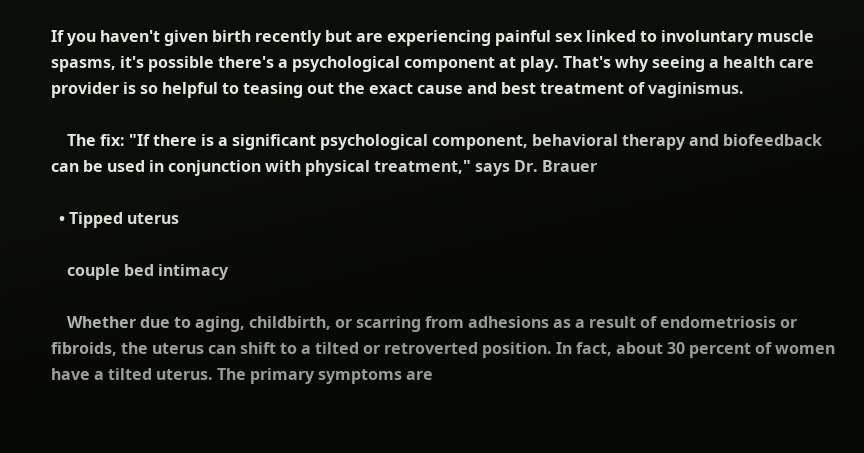If you haven't given birth recently but are experiencing painful sex linked to involuntary muscle spasms, it's possible there's a psychological component at play. That's why seeing a health care provider is so helpful to teasing out the exact cause and best treatment of vaginismus.

    The fix: "If there is a significant psychological component, behavioral therapy and biofeedback can be used in conjunction with physical treatment," says Dr. Brauer

  • Tipped uterus

    couple bed intimacy

    Whether due to aging, childbirth, or scarring from adhesions as a result of endometriosis or fibroids, the uterus can shift to a tilted or retroverted position. In fact, about 30 percent of women have a tilted uterus. The primary symptoms are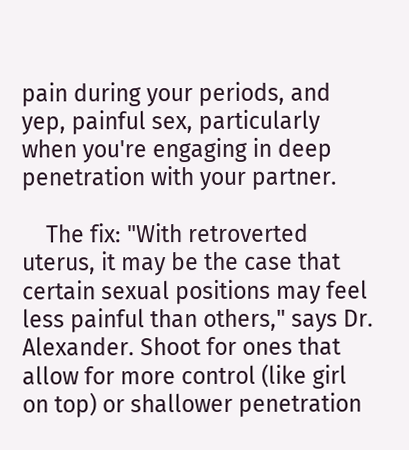pain during your periods, and yep, painful sex, particularly when you're engaging in deep penetration with your partner.

    The fix: "With retroverted uterus, it may be the case that certain sexual positions may feel less painful than others," says Dr. Alexander. Shoot for ones that allow for more control (like girl on top) or shallower penetration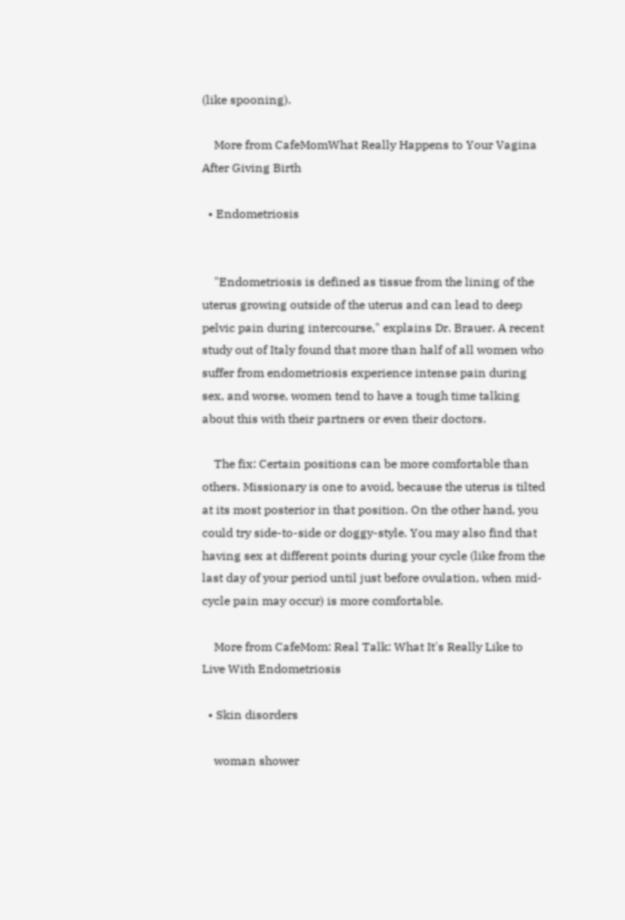(like spooning).

    More from CafeMomWhat Really Happens to Your Vagina After Giving Birth

  • Endometriosis


    "Endometriosis is defined as tissue from the lining of the uterus growing outside of the uterus and can lead to deep pelvic pain during intercourse," explains Dr. Brauer. A recent study out of Italy found that more than half of all women who suffer from endometriosis experience intense pain during sex, and worse, women tend to have a tough time talking about this with their partners or even their doctors.

    The fix: Certain positions can be more comfortable than others. Missionary is one to avoid, because the uterus is tilted at its most posterior in that position. On the other hand, you could try side-to-side or doggy-style. You may also find that having sex at different points during your cycle (like from the last day of your period until just before ovulation, when mid-cycle pain may occur) is more comfortable.

    More from CafeMom: Real Talk: What It's Really Like to Live With Endometriosis

  • Skin disorders

    woman shower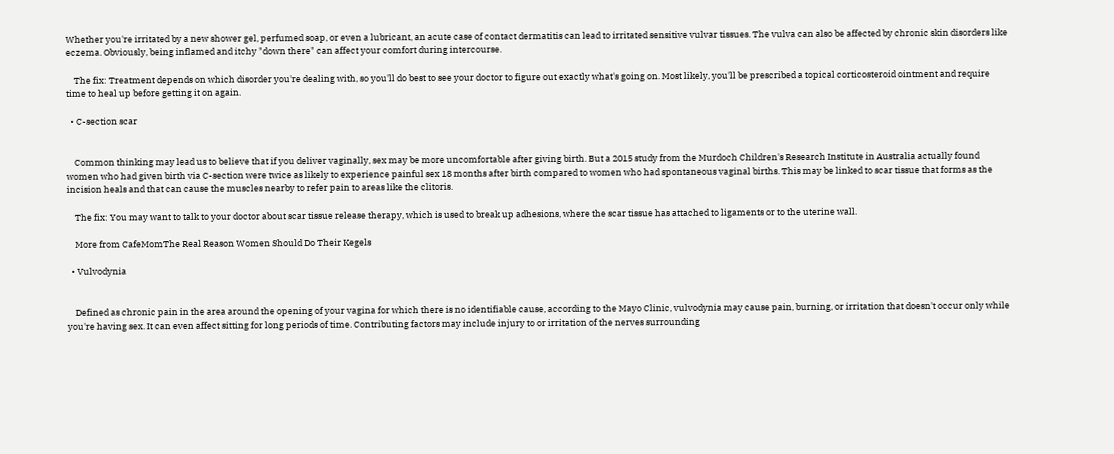Whether you're irritated by a new shower gel, perfumed soap, or even a lubricant, an acute case of contact dermatitis can lead to irritated sensitive vulvar tissues. The vulva can also be affected by chronic skin disorders like eczema. Obviously, being inflamed and itchy "down there" can affect your comfort during intercourse.

    The fix: Treatment depends on which disorder you're dealing with, so you'll do best to see your doctor to figure out exactly what's going on. Most likely, you'll be prescribed a topical corticosteroid ointment and require time to heal up before getting it on again.

  • C-section scar


    Common thinking may lead us to believe that if you deliver vaginally, sex may be more uncomfortable after giving birth. But a 2015 study from the Murdoch Children's Research Institute in Australia actually found women who had given birth via C-section were twice as likely to experience painful sex 18 months after birth compared to women who had spontaneous vaginal births. This may be linked to scar tissue that forms as the incision heals and that can cause the muscles nearby to refer pain to areas like the clitoris.

    The fix: You may want to talk to your doctor about scar tissue release therapy, which is used to break up adhesions, where the scar tissue has attached to ligaments or to the uterine wall.

    More from CafeMomThe Real Reason Women Should Do Their Kegels

  • Vulvodynia


    Defined as chronic pain in the area around the opening of your vagina for which there is no identifiable cause, according to the Mayo Clinic, vulvodynia may cause pain, burning, or irritation that doesn't occur only while you're having sex. It can even affect sitting for long periods of time. Contributing factors may include injury to or irritation of the nerves surrounding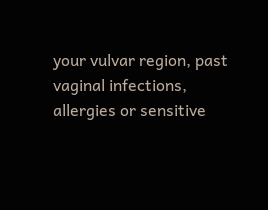your vulvar region, past vaginal infections, allergies or sensitive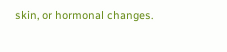skin, or hormonal changes.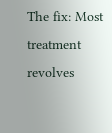The fix: Most treatment revolves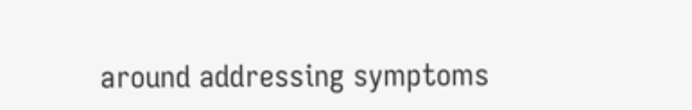around addressing symptoms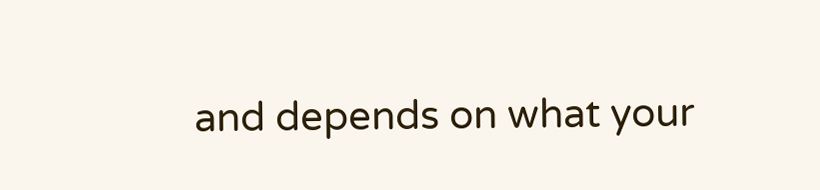and depends on what your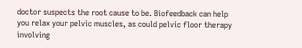doctor suspects the root cause to be. Biofeedback can help you relax your pelvic muscles, as could pelvic floor therapy involving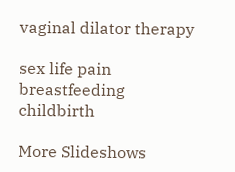vaginal dilator therapy

sex life pain breastfeeding childbirth

More Slideshows